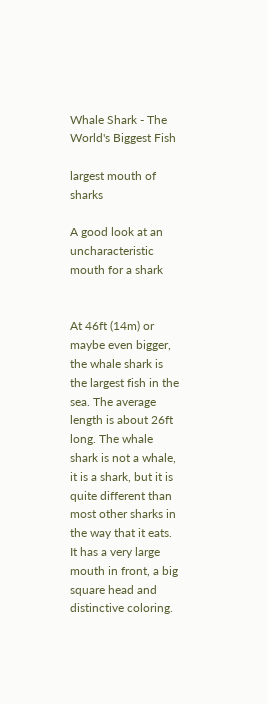Whale Shark - The World's Biggest Fish

largest mouth of sharks

A good look at an uncharacteristic mouth for a shark


At 46ft (14m) or maybe even bigger, the whale shark is the largest fish in the sea. The average length is about 26ft long. The whale shark is not a whale, it is a shark, but it is quite different than most other sharks in the way that it eats. It has a very large mouth in front, a big square head and distinctive coloring.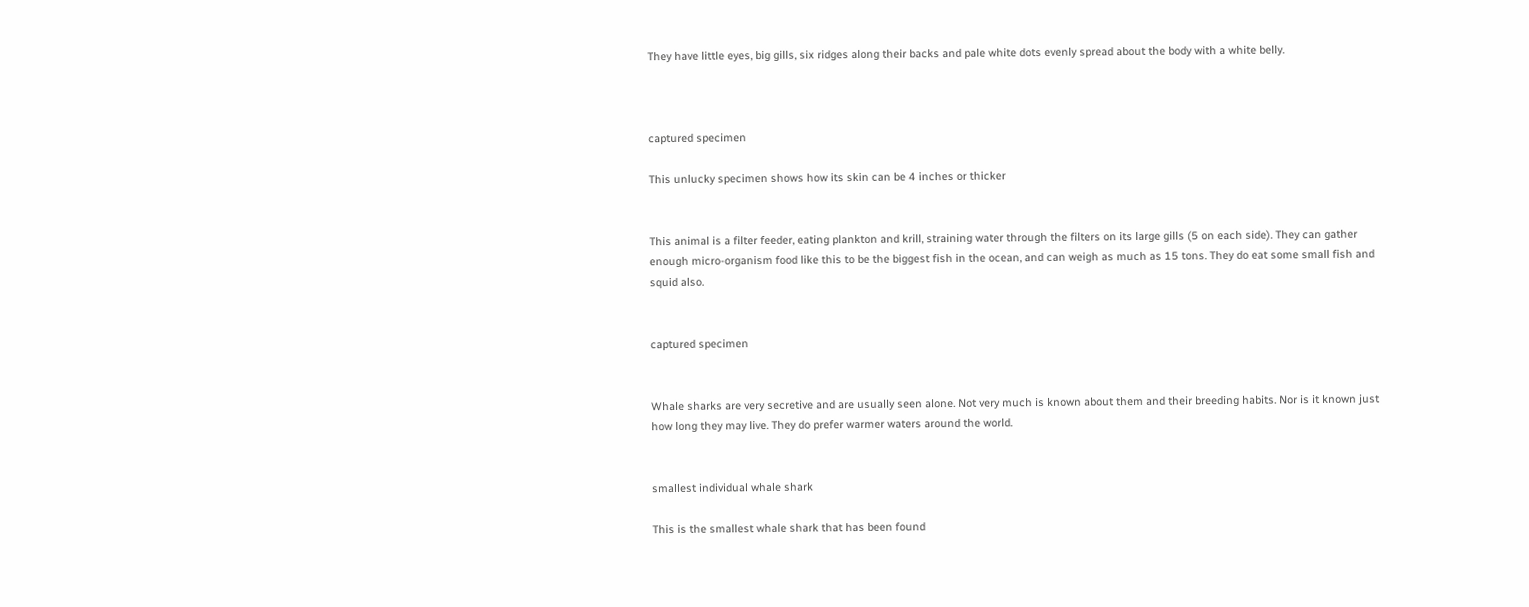They have little eyes, big gills, six ridges along their backs and pale white dots evenly spread about the body with a white belly.



captured specimen

This unlucky specimen shows how its skin can be 4 inches or thicker


This animal is a filter feeder, eating plankton and krill, straining water through the filters on its large gills (5 on each side). They can gather enough micro-organism food like this to be the biggest fish in the ocean, and can weigh as much as 15 tons. They do eat some small fish and squid also.


captured specimen


Whale sharks are very secretive and are usually seen alone. Not very much is known about them and their breeding habits. Nor is it known just how long they may live. They do prefer warmer waters around the world.


smallest individual whale shark

This is the smallest whale shark that has been found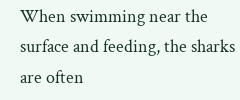When swimming near the surface and feeding, the sharks are often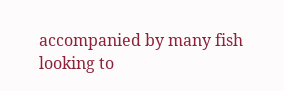accompanied by many fish looking to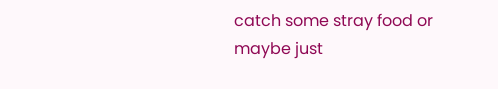catch some stray food or maybe just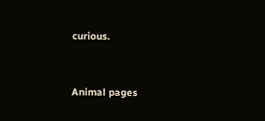curious.



Animal pages